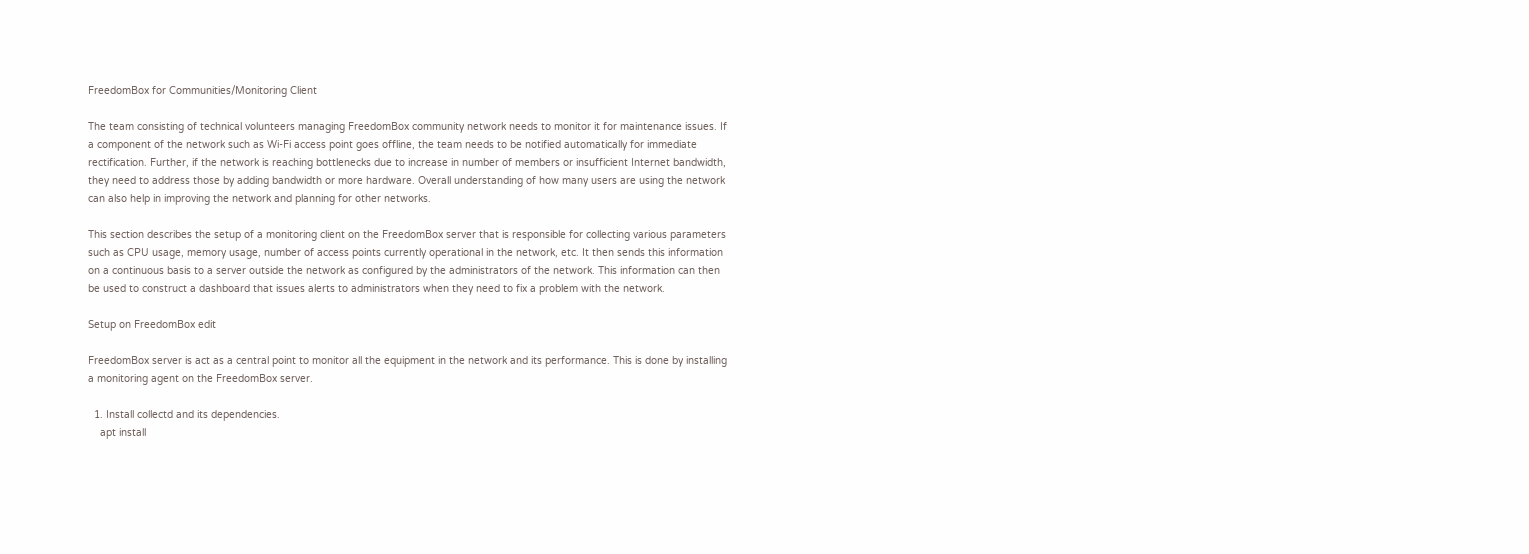FreedomBox for Communities/Monitoring Client

The team consisting of technical volunteers managing FreedomBox community network needs to monitor it for maintenance issues. If a component of the network such as Wi-Fi access point goes offline, the team needs to be notified automatically for immediate rectification. Further, if the network is reaching bottlenecks due to increase in number of members or insufficient Internet bandwidth, they need to address those by adding bandwidth or more hardware. Overall understanding of how many users are using the network can also help in improving the network and planning for other networks.

This section describes the setup of a monitoring client on the FreedomBox server that is responsible for collecting various parameters such as CPU usage, memory usage, number of access points currently operational in the network, etc. It then sends this information on a continuous basis to a server outside the network as configured by the administrators of the network. This information can then be used to construct a dashboard that issues alerts to administrators when they need to fix a problem with the network.

Setup on FreedomBox edit

FreedomBox server is act as a central point to monitor all the equipment in the network and its performance. This is done by installing a monitoring agent on the FreedomBox server.

  1. Install collectd and its dependencies.
    apt install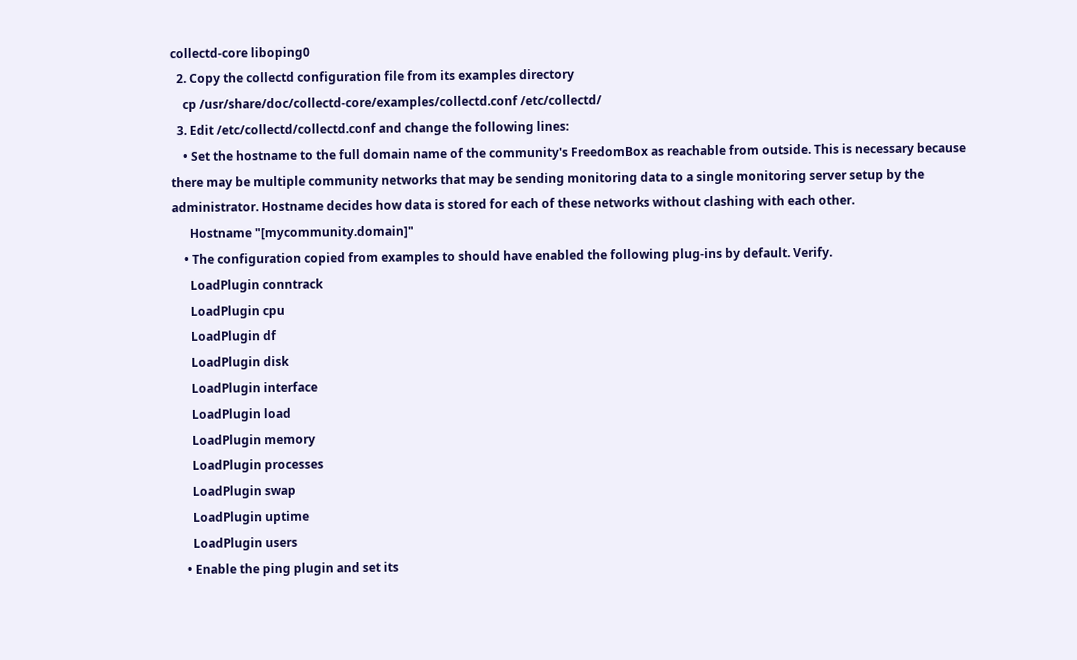collectd-core liboping0
  2. Copy the collectd configuration file from its examples directory
    cp /usr/share/doc/collectd-core/examples/collectd.conf /etc/collectd/
  3. Edit /etc/collectd/collectd.conf and change the following lines:
    • Set the hostname to the full domain name of the community's FreedomBox as reachable from outside. This is necessary because there may be multiple community networks that may be sending monitoring data to a single monitoring server setup by the administrator. Hostname decides how data is stored for each of these networks without clashing with each other.
      Hostname "[mycommunity.domain]"
    • The configuration copied from examples to should have enabled the following plug-ins by default. Verify.
      LoadPlugin conntrack
      LoadPlugin cpu
      LoadPlugin df
      LoadPlugin disk
      LoadPlugin interface
      LoadPlugin load
      LoadPlugin memory
      LoadPlugin processes
      LoadPlugin swap
      LoadPlugin uptime
      LoadPlugin users
    • Enable the ping plugin and set its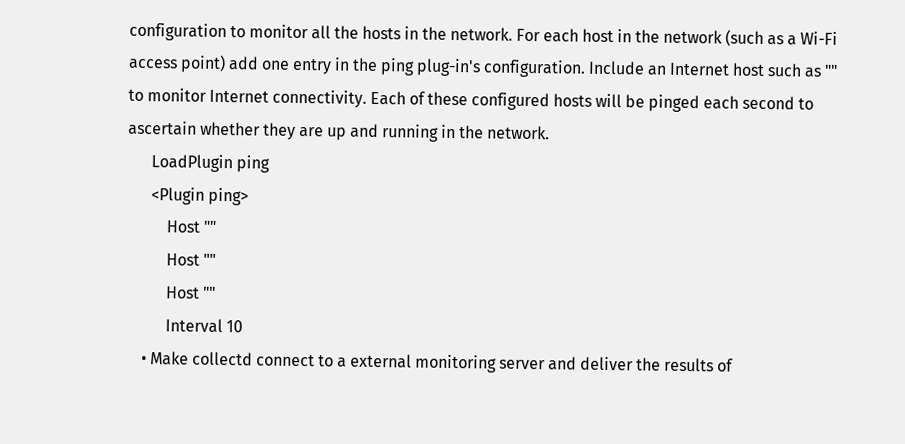configuration to monitor all the hosts in the network. For each host in the network (such as a Wi-Fi access point) add one entry in the ping plug-in's configuration. Include an Internet host such as "" to monitor Internet connectivity. Each of these configured hosts will be pinged each second to ascertain whether they are up and running in the network.
      LoadPlugin ping
      <Plugin ping>
          Host ""
          Host ""
          Host ""
          Interval 10
    • Make collectd connect to a external monitoring server and deliver the results of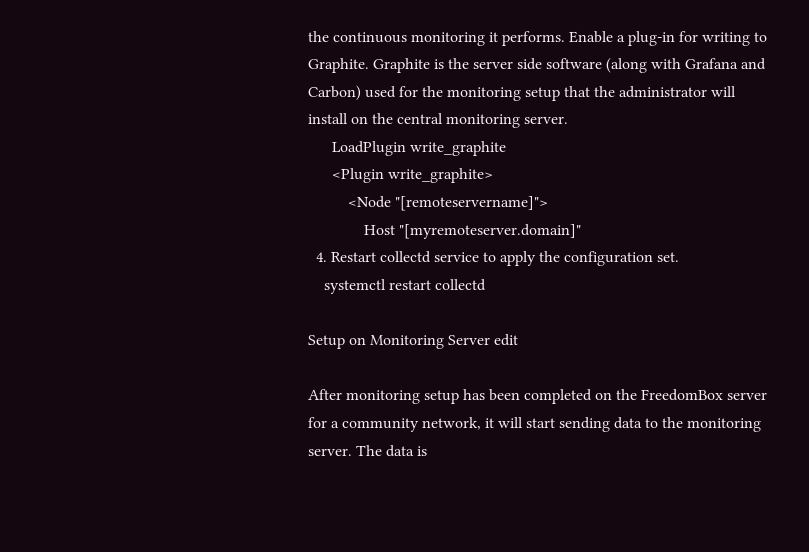the continuous monitoring it performs. Enable a plug-in for writing to Graphite. Graphite is the server side software (along with Grafana and Carbon) used for the monitoring setup that the administrator will install on the central monitoring server.
      LoadPlugin write_graphite
      <Plugin write_graphite>
          <Node "[remoteservername]">
              Host "[myremoteserver.domain]"
  4. Restart collectd service to apply the configuration set.
    systemctl restart collectd

Setup on Monitoring Server edit

After monitoring setup has been completed on the FreedomBox server for a community network, it will start sending data to the monitoring server. The data is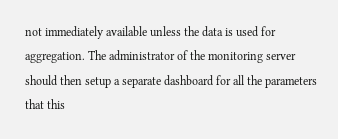not immediately available unless the data is used for aggregation. The administrator of the monitoring server should then setup a separate dashboard for all the parameters that this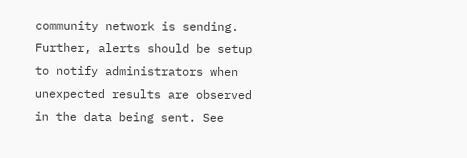community network is sending. Further, alerts should be setup to notify administrators when unexpected results are observed in the data being sent. See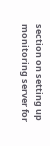section on setting up monitoring server for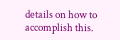details on how to accomplish this.